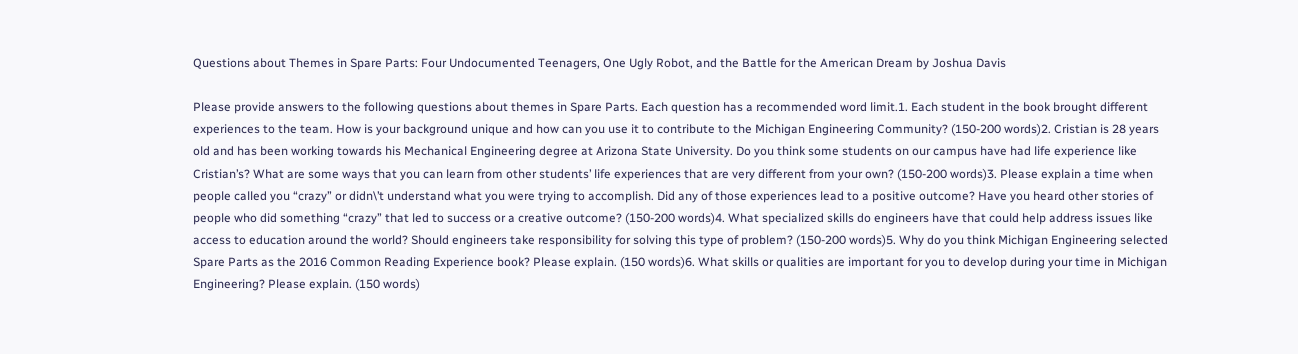Questions about Themes in Spare Parts: Four Undocumented Teenagers, One Ugly Robot, and the Battle for the American Dream by Joshua Davis

Please provide answers to the following questions about themes in Spare Parts. Each question has a recommended word limit.1. Each student in the book brought different experiences to the team. How is your background unique and how can you use it to contribute to the Michigan Engineering Community? (150-200 words)2. Cristian is 28 years old and has been working towards his Mechanical Engineering degree at Arizona State University. Do you think some students on our campus have had life experience like Cristian’s? What are some ways that you can learn from other students’ life experiences that are very different from your own? (150-200 words)3. Please explain a time when people called you “crazy” or didn\’t understand what you were trying to accomplish. Did any of those experiences lead to a positive outcome? Have you heard other stories of people who did something “crazy” that led to success or a creative outcome? (150-200 words)4. What specialized skills do engineers have that could help address issues like access to education around the world? Should engineers take responsibility for solving this type of problem? (150-200 words)5. Why do you think Michigan Engineering selected Spare Parts as the 2016 Common Reading Experience book? Please explain. (150 words)6. What skills or qualities are important for you to develop during your time in Michigan Engineering? Please explain. (150 words)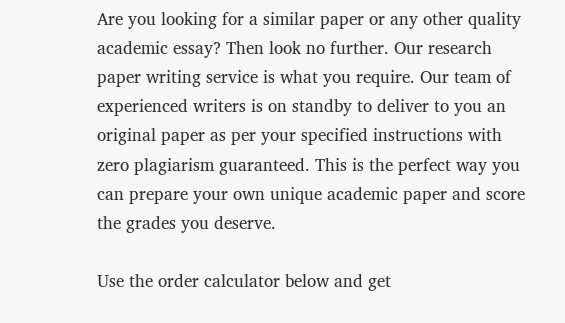Are you looking for a similar paper or any other quality academic essay? Then look no further. Our research paper writing service is what you require. Our team of experienced writers is on standby to deliver to you an original paper as per your specified instructions with zero plagiarism guaranteed. This is the perfect way you can prepare your own unique academic paper and score the grades you deserve.

Use the order calculator below and get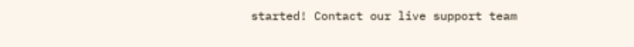started! Contact our live support team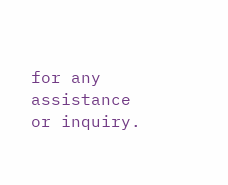for any assistance or inquiry.